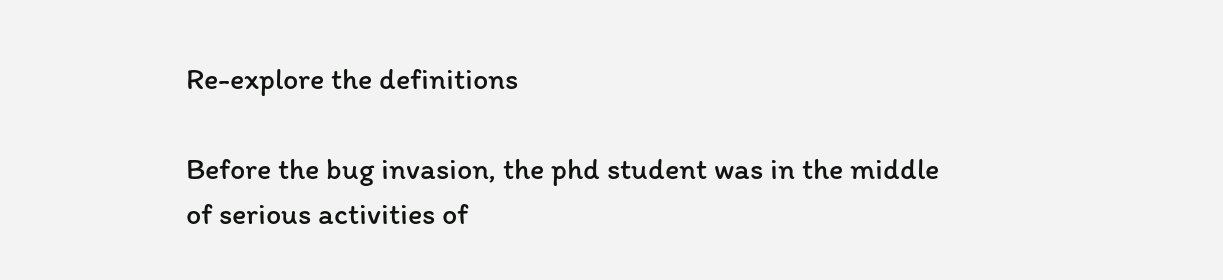Re-explore the definitions

Before the bug invasion, the phd student was in the middle of serious activities of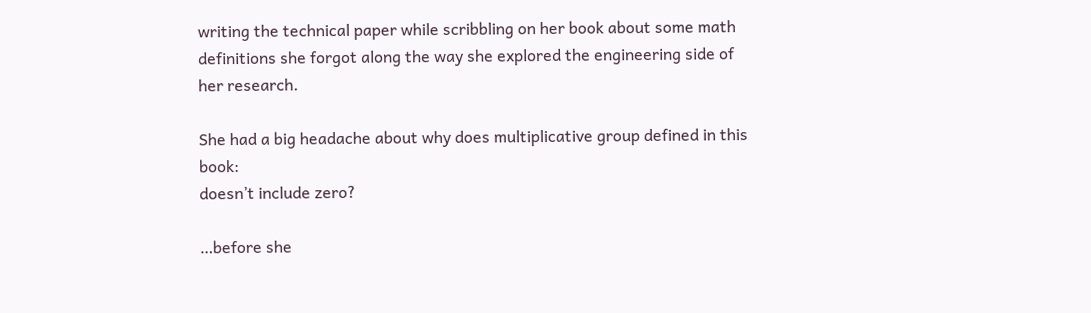writing the technical paper while scribbling on her book about some math definitions she forgot along the way she explored the engineering side of her research.

She had a big headache about why does multiplicative group defined in this book:
doesn’t include zero?

…before she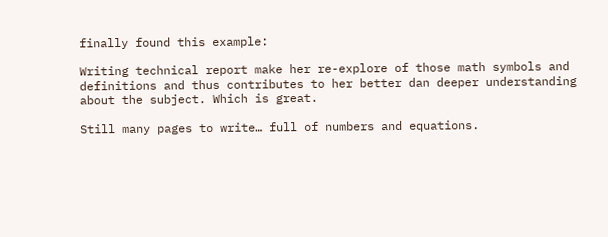finally found this example:

Writing technical report make her re-explore of those math symbols and definitions and thus contributes to her better dan deeper understanding about the subject. Which is great.

Still many pages to write… full of numbers and equations.